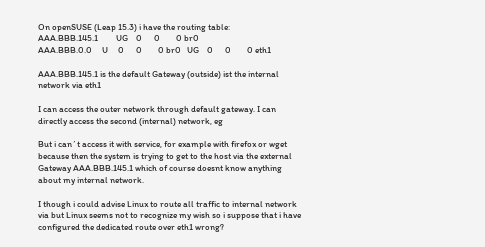On openSUSE (Leap 15.3) i have the routing table:         AAA.BBB.145.1         UG    0      0        0 br0
AAA.BBB.0.0     U     0      0        0 br0   UG    0      0        0 eth1

AAA.BBB.145.1 is the default Gateway (outside) ist the internal network via eth1

I can access the outer network through default gateway. I can directly access the second (internal) network, eg

But i can´t access it with service, for example with firefox or wget because then the system is trying to get to the host via the external Gateway AAA.BBB.145.1 which of course doesnt know anything about my internal network.

I though i could advise Linux to route all traffic to internal network via but Linux seems not to recognize my wish so i suppose that i have configured the dedicated route over eth1 wrong?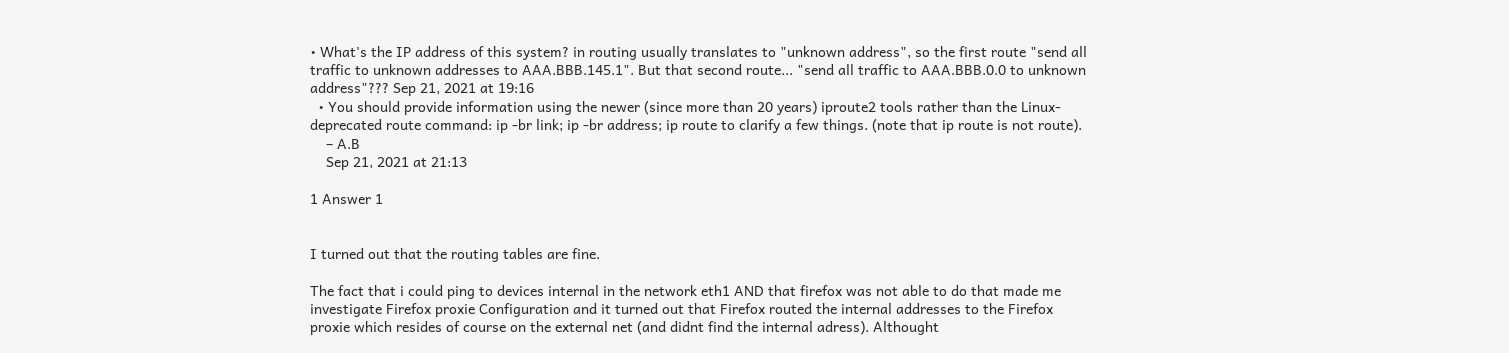• What's the IP address of this system? in routing usually translates to "unknown address", so the first route "send all traffic to unknown addresses to AAA.BBB.145.1". But that second route... "send all traffic to AAA.BBB.0.0 to unknown address"??? Sep 21, 2021 at 19:16
  • You should provide information using the newer (since more than 20 years) iproute2 tools rather than the Linux-deprecated route command: ip -br link; ip -br address; ip route to clarify a few things. (note that ip route is not route).
    – A.B
    Sep 21, 2021 at 21:13

1 Answer 1


I turned out that the routing tables are fine.

The fact that i could ping to devices internal in the network eth1 AND that firefox was not able to do that made me investigate Firefox proxie Configuration and it turned out that Firefox routed the internal addresses to the Firefox proxie which resides of course on the external net (and didnt find the internal adress). Althought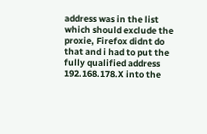address was in the list which should exclude the proxie, Firefox didnt do that and i had to put the fully qualified address 192.168.178.X into the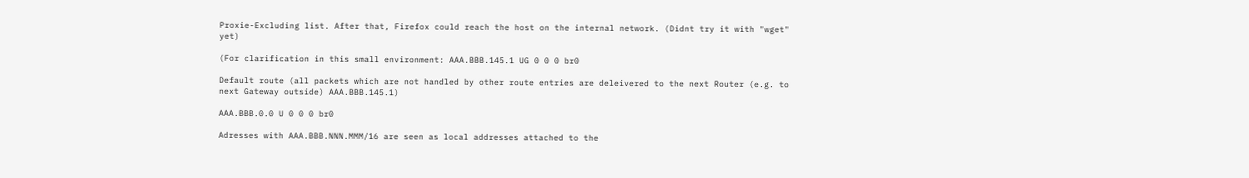Proxie-Excluding list. After that, Firefox could reach the host on the internal network. (Didnt try it with "wget" yet)

(For clarification in this small environment: AAA.BBB.145.1 UG 0 0 0 br0

Default route (all packets which are not handled by other route entries are deleivered to the next Router (e.g. to next Gateway outside) AAA.BBB.145.1)

AAA.BBB.0.0 U 0 0 0 br0

Adresses with AAA.BBB.NNN.MMM/16 are seen as local addresses attached to the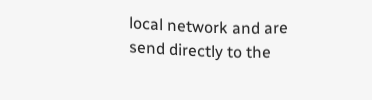local network and are send directly to the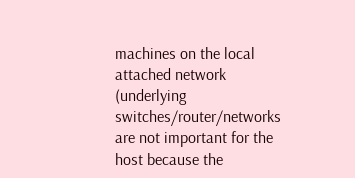machines on the local attached network (underlying switches/router/networks are not important for the host because the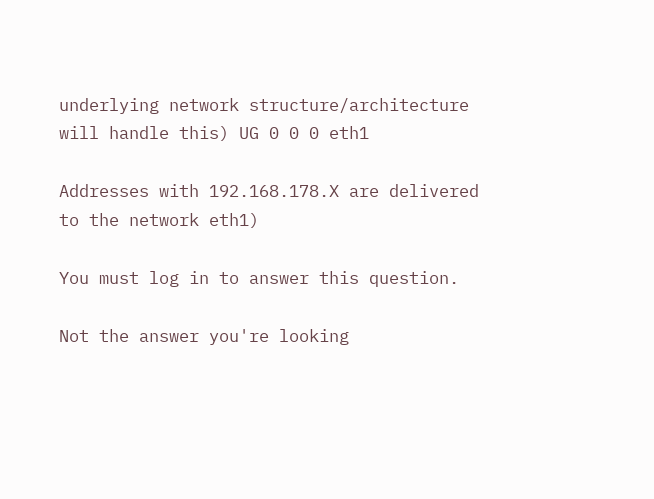underlying network structure/architecture will handle this) UG 0 0 0 eth1

Addresses with 192.168.178.X are delivered to the network eth1)

You must log in to answer this question.

Not the answer you're looking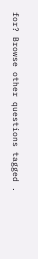for? Browse other questions tagged .